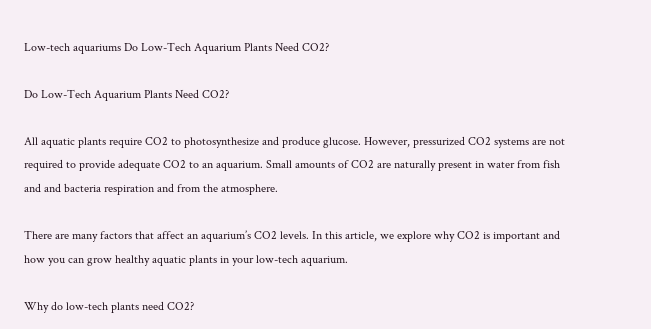Low-tech aquariums Do Low-Tech Aquarium Plants Need CO2?

Do Low-Tech Aquarium Plants Need CO2?

All aquatic plants require CO2 to photosynthesize and produce glucose. However, pressurized CO2 systems are not required to provide adequate CO2 to an aquarium. Small amounts of CO2 are naturally present in water from fish and and bacteria respiration and from the atmosphere.

There are many factors that affect an aquarium’s CO2 levels. In this article, we explore why CO2 is important and how you can grow healthy aquatic plants in your low-tech aquarium.

Why do low-tech plants need CO2?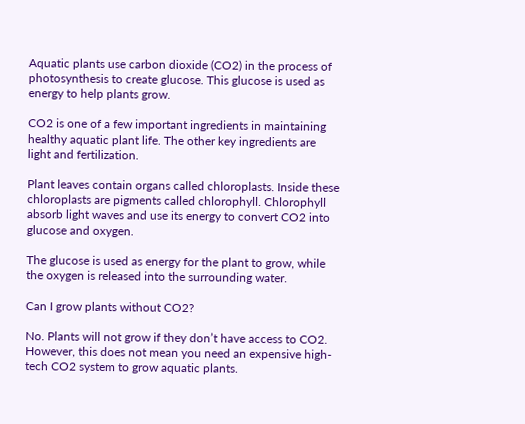Aquatic plants use carbon dioxide (CO2) in the process of photosynthesis to create glucose. This glucose is used as energy to help plants grow.

CO2 is one of a few important ingredients in maintaining healthy aquatic plant life. The other key ingredients are light and fertilization.

Plant leaves contain organs called chloroplasts. Inside these chloroplasts are pigments called chlorophyll. Chlorophyll absorb light waves and use its energy to convert CO2 into glucose and oxygen.

The glucose is used as energy for the plant to grow, while the oxygen is released into the surrounding water.

Can I grow plants without CO2?

No. Plants will not grow if they don’t have access to CO2. However, this does not mean you need an expensive high-tech CO2 system to grow aquatic plants.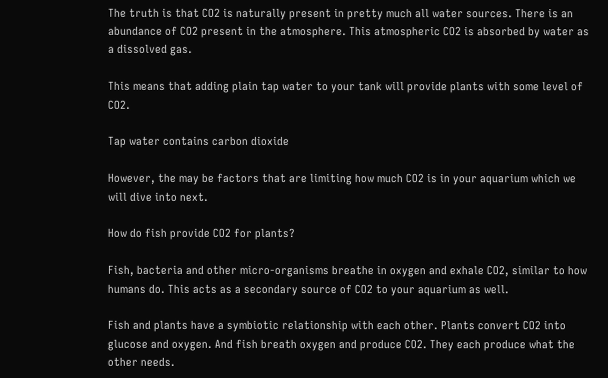The truth is that CO2 is naturally present in pretty much all water sources. There is an abundance of CO2 present in the atmosphere. This atmospheric CO2 is absorbed by water as a dissolved gas.

This means that adding plain tap water to your tank will provide plants with some level of CO2.

Tap water contains carbon dioxide

However, the may be factors that are limiting how much CO2 is in your aquarium which we will dive into next.

How do fish provide CO2 for plants?

Fish, bacteria and other micro-organisms breathe in oxygen and exhale CO2, similar to how humans do. This acts as a secondary source of CO2 to your aquarium as well.

Fish and plants have a symbiotic relationship with each other. Plants convert CO2 into glucose and oxygen. And fish breath oxygen and produce CO2. They each produce what the other needs.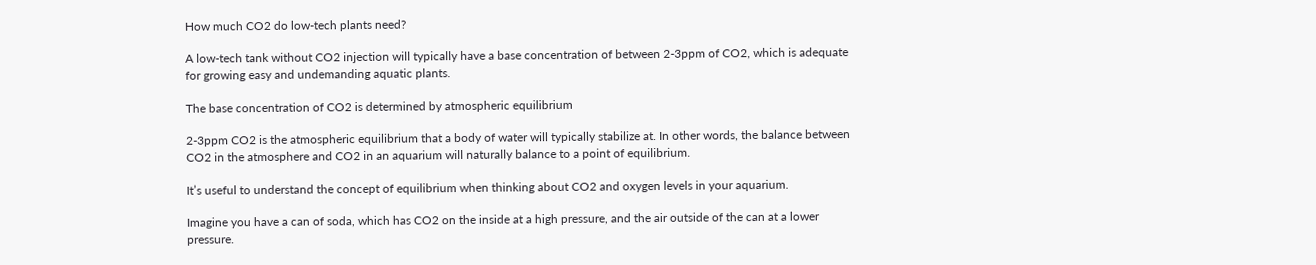How much CO2 do low-tech plants need?

A low-tech tank without CO2 injection will typically have a base concentration of between 2-3ppm of CO2, which is adequate for growing easy and undemanding aquatic plants.

The base concentration of CO2 is determined by atmospheric equilibrium

2-3ppm CO2 is the atmospheric equilibrium that a body of water will typically stabilize at. In other words, the balance between CO2 in the atmosphere and CO2 in an aquarium will naturally balance to a point of equilibrium.

It’s useful to understand the concept of equilibrium when thinking about CO2 and oxygen levels in your aquarium.

Imagine you have a can of soda, which has CO2 on the inside at a high pressure, and the air outside of the can at a lower pressure.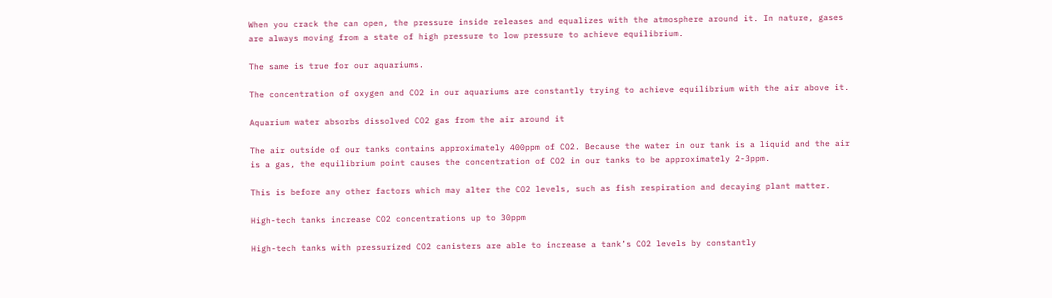When you crack the can open, the pressure inside releases and equalizes with the atmosphere around it. In nature, gases are always moving from a state of high pressure to low pressure to achieve equilibrium.

The same is true for our aquariums.

The concentration of oxygen and CO2 in our aquariums are constantly trying to achieve equilibrium with the air above it.

Aquarium water absorbs dissolved CO2 gas from the air around it

The air outside of our tanks contains approximately 400ppm of CO2. Because the water in our tank is a liquid and the air is a gas, the equilibrium point causes the concentration of CO2 in our tanks to be approximately 2-3ppm.

This is before any other factors which may alter the CO2 levels, such as fish respiration and decaying plant matter.

High-tech tanks increase CO2 concentrations up to 30ppm

High-tech tanks with pressurized CO2 canisters are able to increase a tank’s CO2 levels by constantly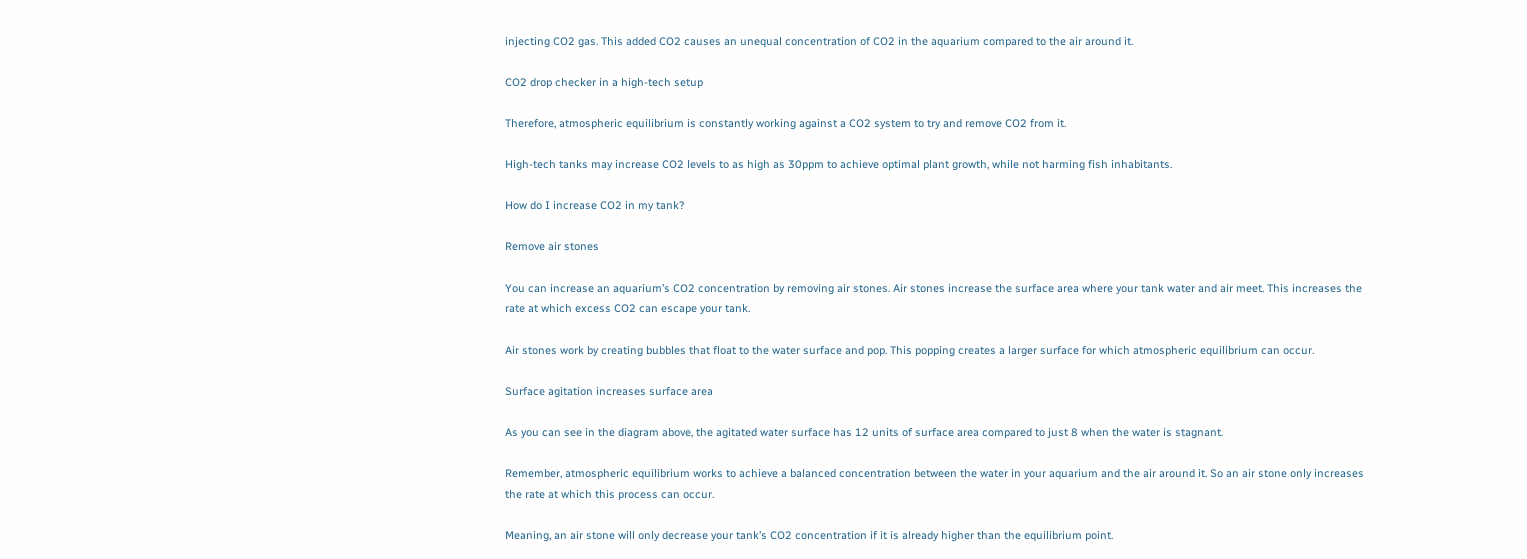injecting CO2 gas. This added CO2 causes an unequal concentration of CO2 in the aquarium compared to the air around it.

CO2 drop checker in a high-tech setup

Therefore, atmospheric equilibrium is constantly working against a CO2 system to try and remove CO2 from it.

High-tech tanks may increase CO2 levels to as high as 30ppm to achieve optimal plant growth, while not harming fish inhabitants.

How do I increase CO2 in my tank?

Remove air stones

You can increase an aquarium’s CO2 concentration by removing air stones. Air stones increase the surface area where your tank water and air meet. This increases the rate at which excess CO2 can escape your tank.

Air stones work by creating bubbles that float to the water surface and pop. This popping creates a larger surface for which atmospheric equilibrium can occur.

Surface agitation increases surface area

As you can see in the diagram above, the agitated water surface has 12 units of surface area compared to just 8 when the water is stagnant.

Remember, atmospheric equilibrium works to achieve a balanced concentration between the water in your aquarium and the air around it. So an air stone only increases the rate at which this process can occur.

Meaning, an air stone will only decrease your tank’s CO2 concentration if it is already higher than the equilibrium point.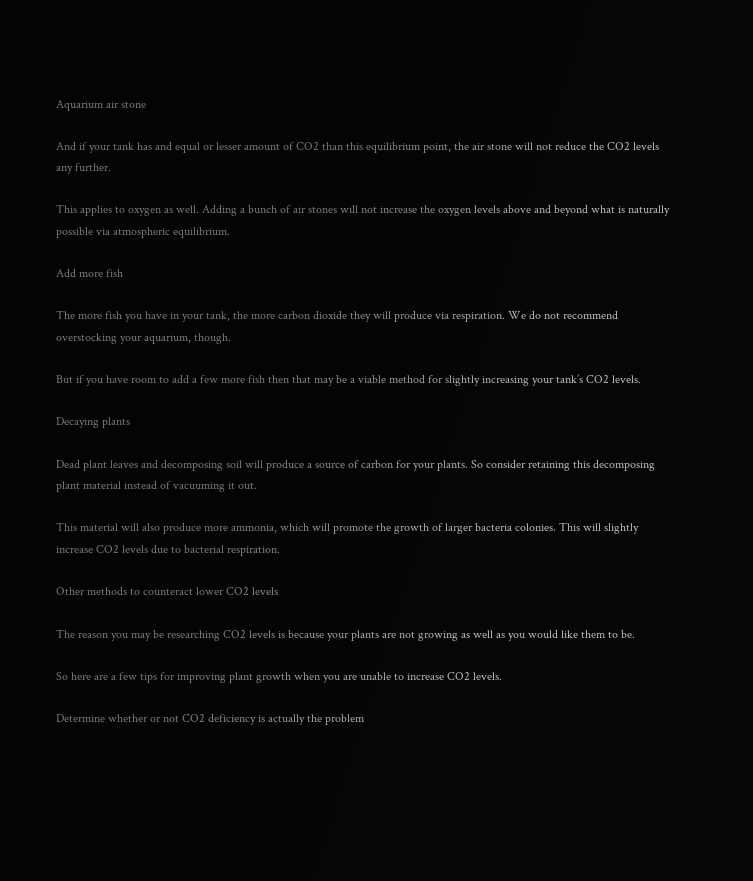Aquarium air stone

And if your tank has and equal or lesser amount of CO2 than this equilibrium point, the air stone will not reduce the CO2 levels any further.

This applies to oxygen as well. Adding a bunch of air stones will not increase the oxygen levels above and beyond what is naturally possible via atmospheric equilibrium.

Add more fish

The more fish you have in your tank, the more carbon dioxide they will produce via respiration. We do not recommend overstocking your aquarium, though.

But if you have room to add a few more fish then that may be a viable method for slightly increasing your tank’s CO2 levels.

Decaying plants

Dead plant leaves and decomposing soil will produce a source of carbon for your plants. So consider retaining this decomposing plant material instead of vacuuming it out.

This material will also produce more ammonia, which will promote the growth of larger bacteria colonies. This will slightly increase CO2 levels due to bacterial respiration.

Other methods to counteract lower CO2 levels

The reason you may be researching CO2 levels is because your plants are not growing as well as you would like them to be.

So here are a few tips for improving plant growth when you are unable to increase CO2 levels.

Determine whether or not CO2 deficiency is actually the problem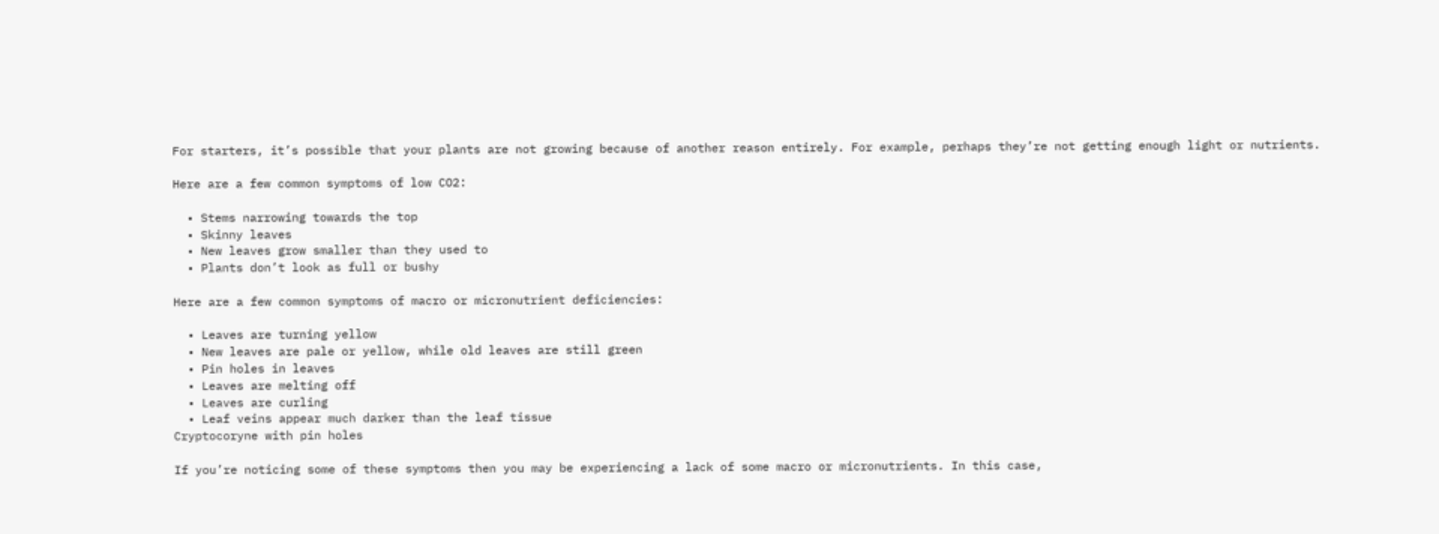For starters, it’s possible that your plants are not growing because of another reason entirely. For example, perhaps they’re not getting enough light or nutrients.

Here are a few common symptoms of low CO2:

  • Stems narrowing towards the top
  • Skinny leaves
  • New leaves grow smaller than they used to
  • Plants don’t look as full or bushy

Here are a few common symptoms of macro or micronutrient deficiencies:

  • Leaves are turning yellow
  • New leaves are pale or yellow, while old leaves are still green
  • Pin holes in leaves
  • Leaves are melting off
  • Leaves are curling
  • Leaf veins appear much darker than the leaf tissue
Cryptocoryne with pin holes

If you’re noticing some of these symptoms then you may be experiencing a lack of some macro or micronutrients. In this case,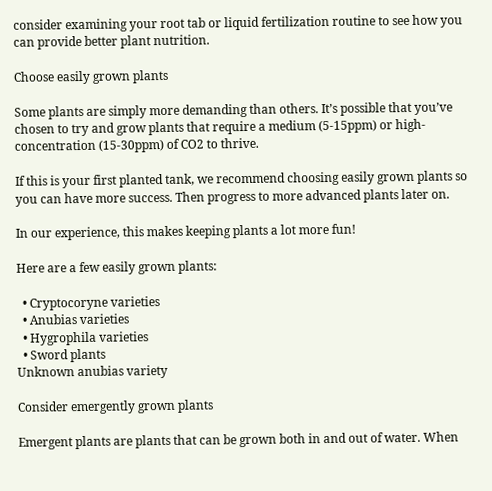consider examining your root tab or liquid fertilization routine to see how you can provide better plant nutrition.

Choose easily grown plants

Some plants are simply more demanding than others. It’s possible that you’ve chosen to try and grow plants that require a medium (5-15ppm) or high-concentration (15-30ppm) of CO2 to thrive.

If this is your first planted tank, we recommend choosing easily grown plants so you can have more success. Then progress to more advanced plants later on.

In our experience, this makes keeping plants a lot more fun!

Here are a few easily grown plants:

  • Cryptocoryne varieties
  • Anubias varieties
  • Hygrophila varieties
  • Sword plants
Unknown anubias variety

Consider emergently grown plants

Emergent plants are plants that can be grown both in and out of water. When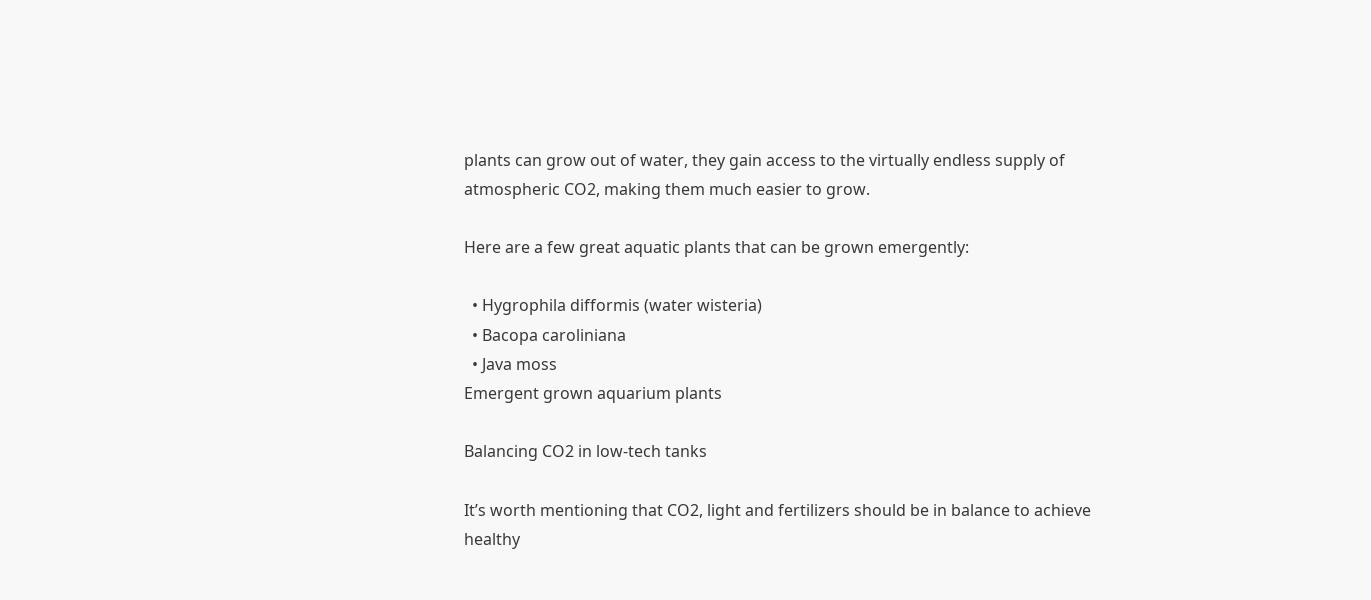plants can grow out of water, they gain access to the virtually endless supply of atmospheric CO2, making them much easier to grow.

Here are a few great aquatic plants that can be grown emergently:

  • Hygrophila difformis (water wisteria)
  • Bacopa caroliniana
  • Java moss
Emergent grown aquarium plants

Balancing CO2 in low-tech tanks

It’s worth mentioning that CO2, light and fertilizers should be in balance to achieve healthy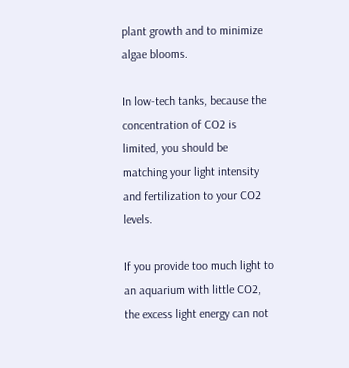plant growth and to minimize algae blooms.

In low-tech tanks, because the concentration of CO2 is limited, you should be matching your light intensity and fertilization to your CO2 levels.

If you provide too much light to an aquarium with little CO2, the excess light energy can not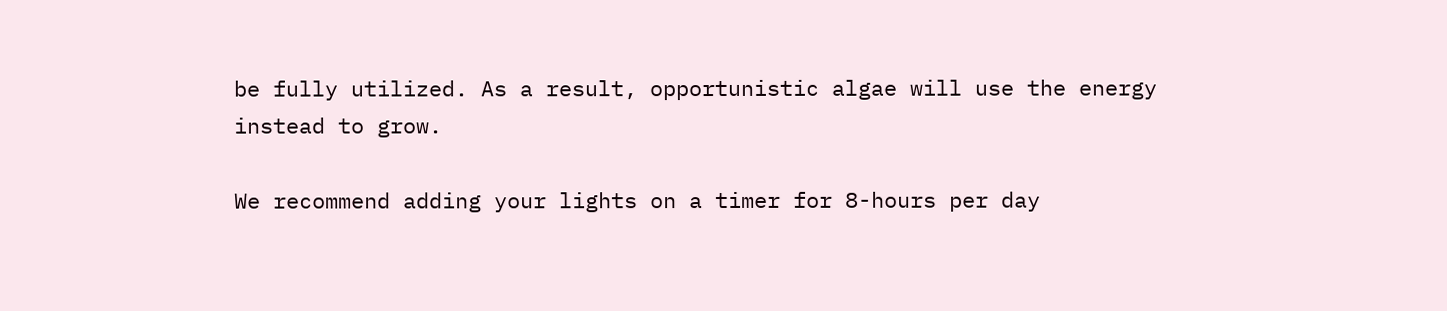be fully utilized. As a result, opportunistic algae will use the energy instead to grow.

We recommend adding your lights on a timer for 8-hours per day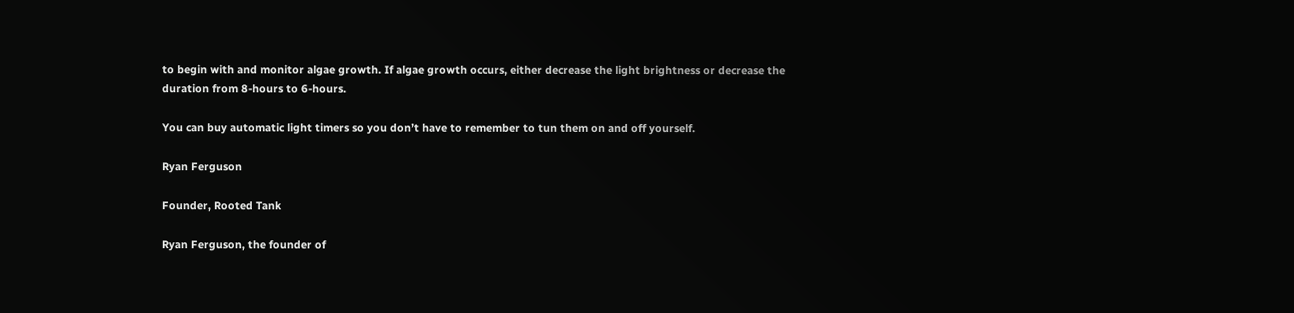to begin with and monitor algae growth. If algae growth occurs, either decrease the light brightness or decrease the duration from 8-hours to 6-hours.

You can buy automatic light timers so you don’t have to remember to tun them on and off yourself.

Ryan Ferguson

Founder, Rooted Tank

Ryan Ferguson, the founder of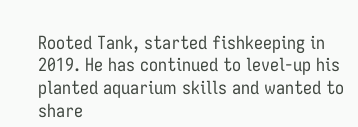Rooted Tank, started fishkeeping in 2019. He has continued to level-up his planted aquarium skills and wanted to share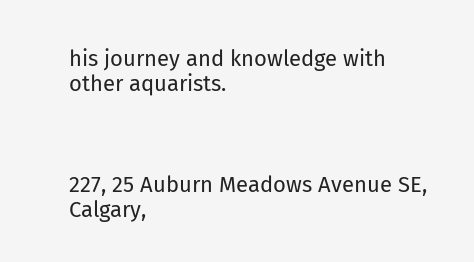his journey and knowledge with other aquarists.



227, 25 Auburn Meadows Avenue SE, Calgary,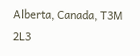Alberta, Canada, T3M 2L3